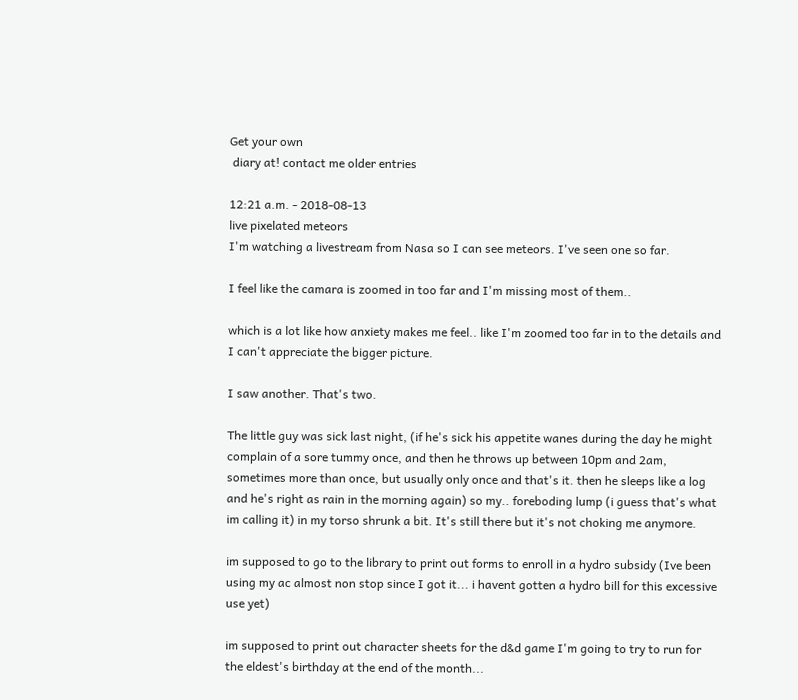Get your own
 diary at! contact me older entries

12:21 a.m. - 2018-08-13
live pixelated meteors
I'm watching a livestream from Nasa so I can see meteors. I've seen one so far.

I feel like the camara is zoomed in too far and I'm missing most of them..

which is a lot like how anxiety makes me feel.. like I'm zoomed too far in to the details and I can't appreciate the bigger picture.

I saw another. That's two.

The little guy was sick last night, (if he's sick his appetite wanes during the day he might complain of a sore tummy once, and then he throws up between 10pm and 2am, sometimes more than once, but usually only once and that's it. then he sleeps like a log and he's right as rain in the morning again) so my.. foreboding lump (i guess that's what im calling it) in my torso shrunk a bit. It's still there but it's not choking me anymore.

im supposed to go to the library to print out forms to enroll in a hydro subsidy (Ive been using my ac almost non stop since I got it... i havent gotten a hydro bill for this excessive use yet)

im supposed to print out character sheets for the d&d game I'm going to try to run for the eldest's birthday at the end of the month...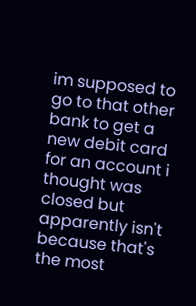im supposed to go to that other bank to get a new debit card for an account i thought was closed but apparently isn't because that's the most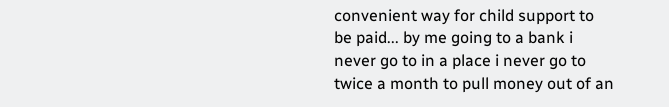convenient way for child support to be paid... by me going to a bank i never go to in a place i never go to twice a month to pull money out of an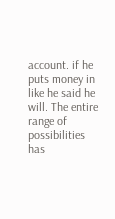account. if he puts money in like he said he will. The entire range of possibilities has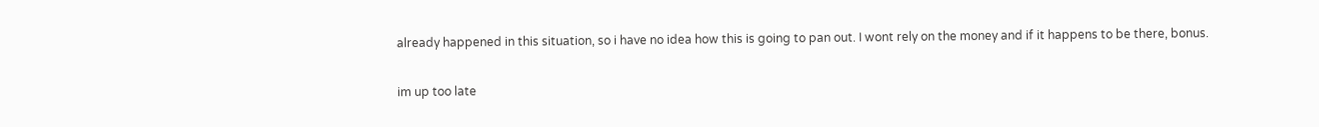already happened in this situation, so i have no idea how this is going to pan out. I wont rely on the money and if it happens to be there, bonus.

im up too late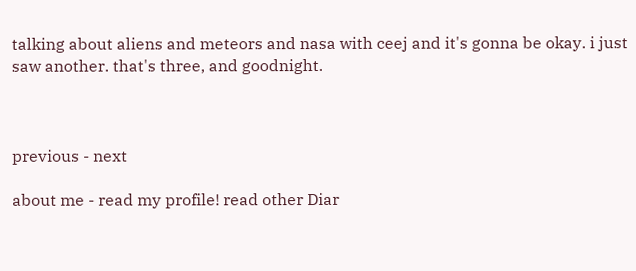talking about aliens and meteors and nasa with ceej and it's gonna be okay. i just saw another. that's three, and goodnight.



previous - next

about me - read my profile! read other Diar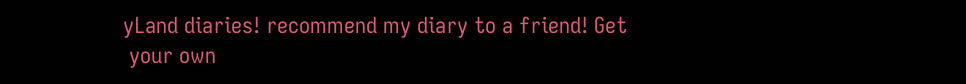yLand diaries! recommend my diary to a friend! Get
 your own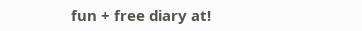fun + free diary at!